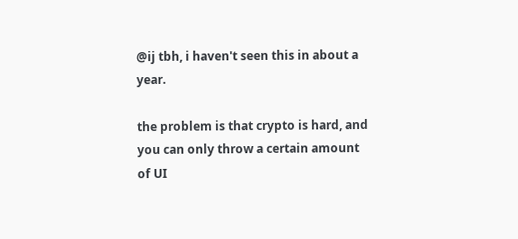@ij tbh, i haven't seen this in about a year.

the problem is that crypto is hard, and you can only throw a certain amount of UI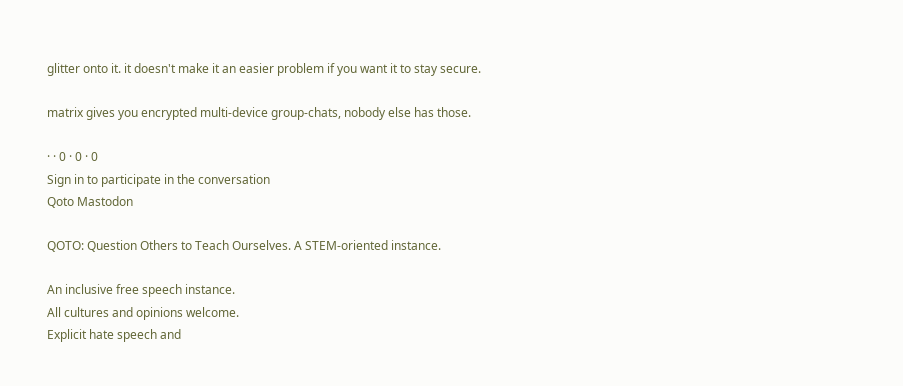glitter onto it. it doesn't make it an easier problem if you want it to stay secure.

matrix gives you encrypted multi-device group-chats, nobody else has those.

· · 0 · 0 · 0
Sign in to participate in the conversation
Qoto Mastodon

QOTO: Question Others to Teach Ourselves. A STEM-oriented instance.

An inclusive free speech instance.
All cultures and opinions welcome.
Explicit hate speech and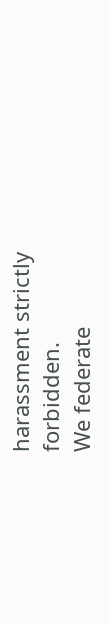harassment strictly forbidden.
We federate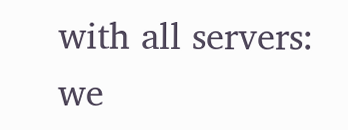with all servers: we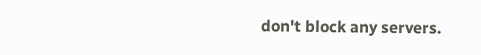don't block any servers.